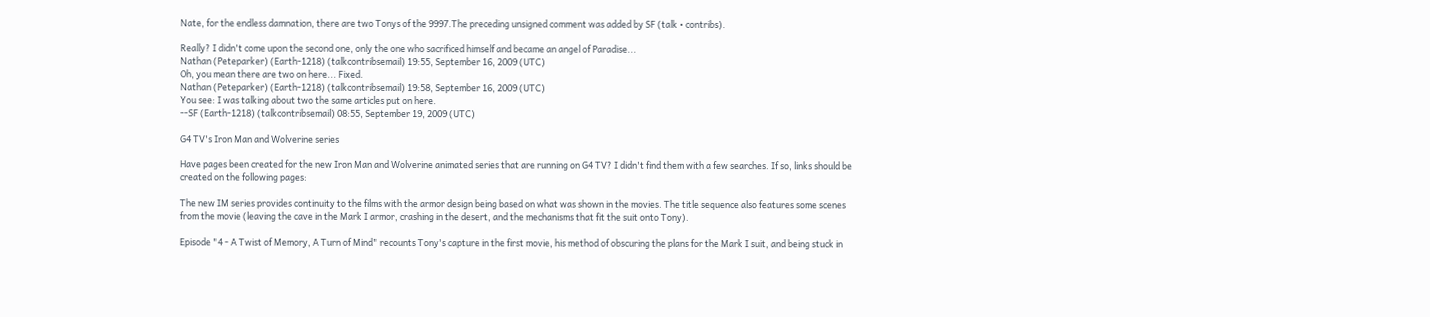Nate, for the endless damnation, there are two Tonys of the 9997.The preceding unsigned comment was added by SF (talk • contribs).

Really? I didn't come upon the second one, only the one who sacrificed himself and became an angel of Paradise...
Nathan (Peteparker) (Earth-1218) (talkcontribsemail) 19:55, September 16, 2009 (UTC)
Oh, you mean there are two on here... Fixed.
Nathan (Peteparker) (Earth-1218) (talkcontribsemail) 19:58, September 16, 2009 (UTC)
You see: I was talking about two the same articles put on here.
--SF (Earth-1218) (talkcontribsemail) 08:55, September 19, 2009 (UTC)

G4 TV's Iron Man and Wolverine series

Have pages been created for the new Iron Man and Wolverine animated series that are running on G4 TV? I didn't find them with a few searches. If so, links should be created on the following pages:

The new IM series provides continuity to the films with the armor design being based on what was shown in the movies. The title sequence also features some scenes from the movie (leaving the cave in the Mark I armor, crashing in the desert, and the mechanisms that fit the suit onto Tony).

Episode "4 - A Twist of Memory, A Turn of Mind" recounts Tony's capture in the first movie, his method of obscuring the plans for the Mark I suit, and being stuck in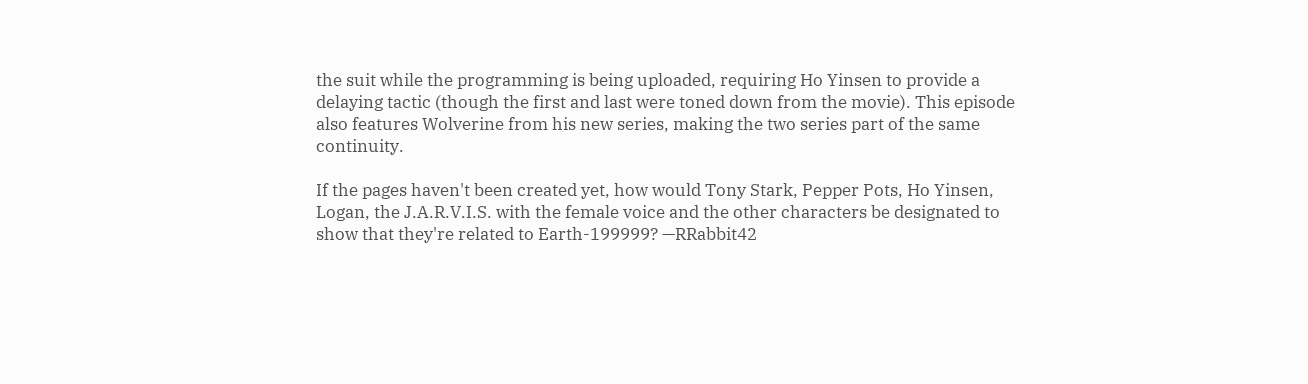the suit while the programming is being uploaded, requiring Ho Yinsen to provide a delaying tactic (though the first and last were toned down from the movie). This episode also features Wolverine from his new series, making the two series part of the same continuity.

If the pages haven't been created yet, how would Tony Stark, Pepper Pots, Ho Yinsen, Logan, the J.A.R.V.I.S. with the female voice and the other characters be designated to show that they're related to Earth-199999? —RRabbit42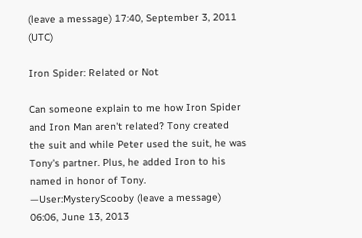(leave a message) 17:40, September 3, 2011 (UTC)

Iron Spider: Related or Not

Can someone explain to me how Iron Spider and Iron Man aren't related? Tony created the suit and while Peter used the suit, he was Tony's partner. Plus, he added Iron to his named in honor of Tony. —User:MysteryScooby (leave a message) 06:06, June 13, 2013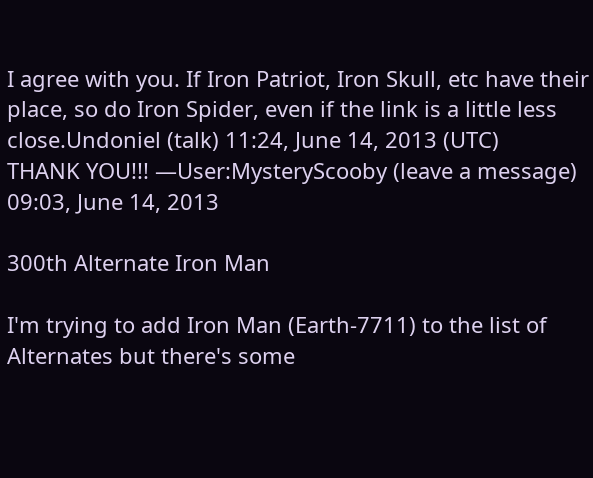I agree with you. If Iron Patriot, Iron Skull, etc have their place, so do Iron Spider, even if the link is a little less close.Undoniel (talk) 11:24, June 14, 2013 (UTC)
THANK YOU!!! —User:MysteryScooby (leave a message) 09:03, June 14, 2013

300th Alternate Iron Man

I'm trying to add Iron Man (Earth-7711) to the list of Alternates but there's some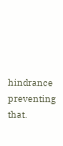hindrance preventing that.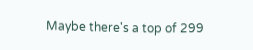Maybe there's a top of 299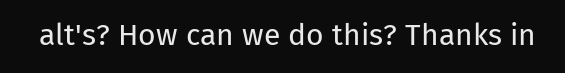alt's? How can we do this? Thanks in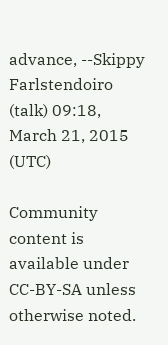advance, --Skippy Farlstendoiro (talk) 09:18, March 21, 2015 (UTC)

Community content is available under CC-BY-SA unless otherwise noted.